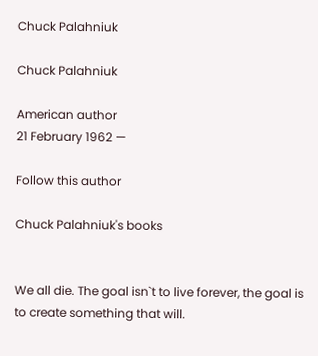Chuck Palahniuk

Chuck Palahniuk

American author
21 February 1962 —

Follow this author

Chuck Palahniuk's books


We all die. The goal isn`t to live forever, the goal is to create something that will.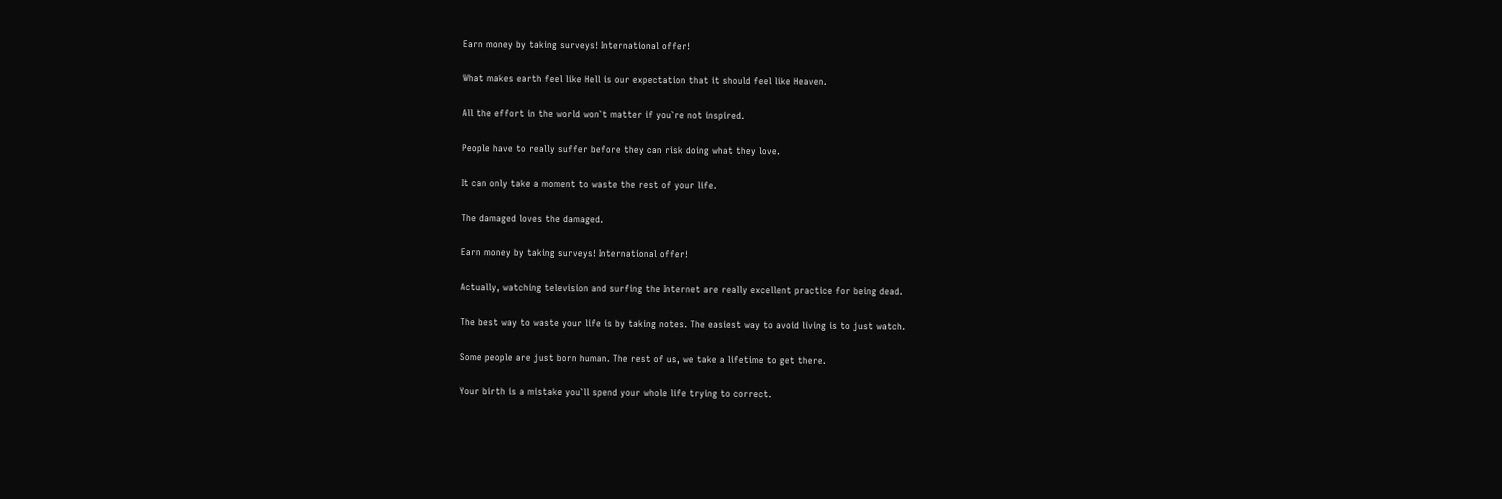Earn money by taking surveys! International offer!

What makes earth feel like Hell is our expectation that it should feel like Heaven.

All the effort in the world won`t matter if you`re not inspired.

People have to really suffer before they can risk doing what they love.

It can only take a moment to waste the rest of your life.

The damaged loves the damaged.

Earn money by taking surveys! International offer!

Actually, watching television and surfing the Internet are really excellent practice for being dead.

The best way to waste your life is by taking notes. The easiest way to avoid living is to just watch.

Some people are just born human. The rest of us, we take a lifetime to get there.

Your birth is a mistake you`ll spend your whole life trying to correct.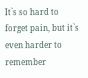It`s so hard to forget pain, but it`s even harder to remember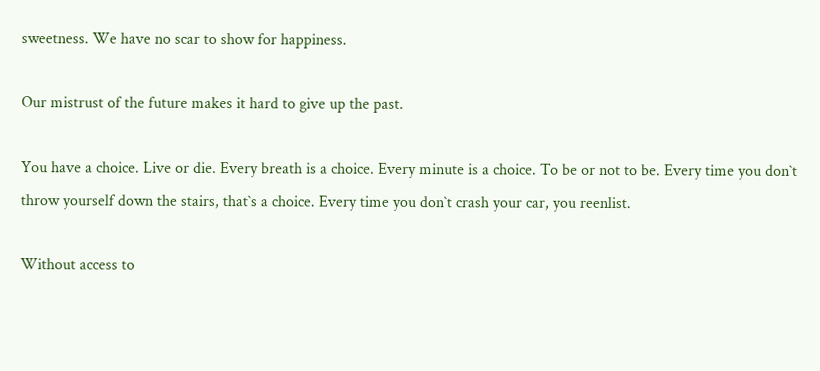sweetness. We have no scar to show for happiness.

Our mistrust of the future makes it hard to give up the past.

You have a choice. Live or die. Every breath is a choice. Every minute is a choice. To be or not to be. Every time you don`t throw yourself down the stairs, that`s a choice. Every time you don`t crash your car, you reenlist.

Without access to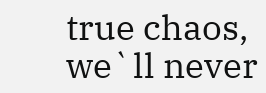true chaos, we`ll never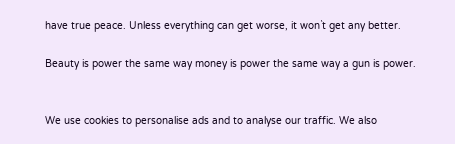have true peace. Unless everything can get worse, it won`t get any better.

Beauty is power the same way money is power the same way a gun is power.


We use cookies to personalise ads and to analyse our traffic. We also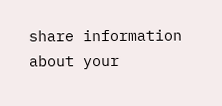share information about your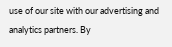use of our site with our advertising and analytics partners. By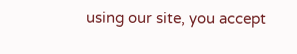using our site, you accept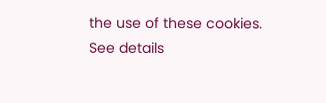the use of these cookies. See details